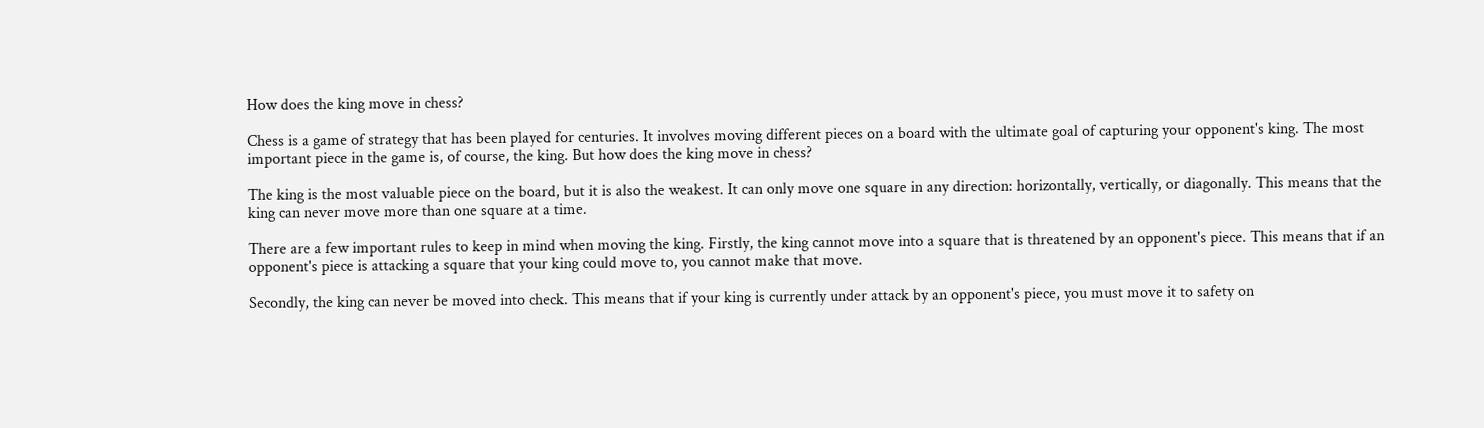How does the king move in chess?

Chess is a game of strategy that has been played for centuries. It involves moving different pieces on a board with the ultimate goal of capturing your opponent's king. The most important piece in the game is, of course, the king. But how does the king move in chess?

The king is the most valuable piece on the board, but it is also the weakest. It can only move one square in any direction: horizontally, vertically, or diagonally. This means that the king can never move more than one square at a time.

There are a few important rules to keep in mind when moving the king. Firstly, the king cannot move into a square that is threatened by an opponent's piece. This means that if an opponent's piece is attacking a square that your king could move to, you cannot make that move.

Secondly, the king can never be moved into check. This means that if your king is currently under attack by an opponent's piece, you must move it to safety on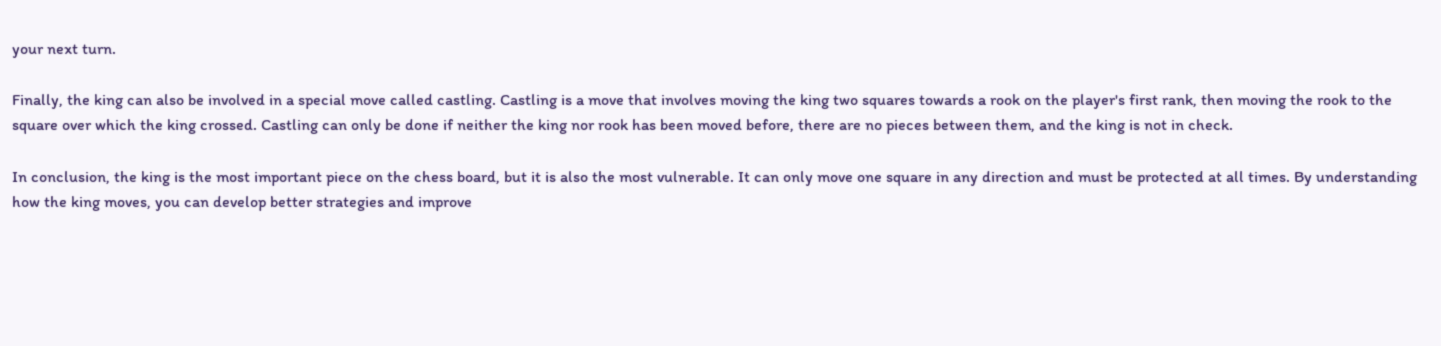your next turn.

Finally, the king can also be involved in a special move called castling. Castling is a move that involves moving the king two squares towards a rook on the player's first rank, then moving the rook to the square over which the king crossed. Castling can only be done if neither the king nor rook has been moved before, there are no pieces between them, and the king is not in check.

In conclusion, the king is the most important piece on the chess board, but it is also the most vulnerable. It can only move one square in any direction and must be protected at all times. By understanding how the king moves, you can develop better strategies and improve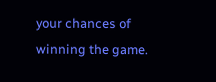your chances of winning the game.